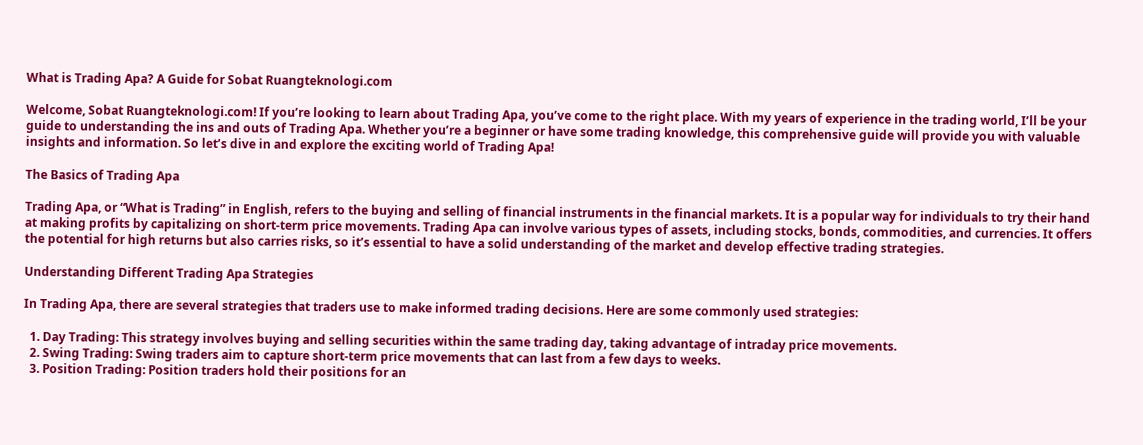What is Trading Apa? A Guide for Sobat Ruangteknologi.com

Welcome, Sobat Ruangteknologi.com! If you’re looking to learn about Trading Apa, you’ve come to the right place. With my years of experience in the trading world, I’ll be your guide to understanding the ins and outs of Trading Apa. Whether you’re a beginner or have some trading knowledge, this comprehensive guide will provide you with valuable insights and information. So let’s dive in and explore the exciting world of Trading Apa!

The Basics of Trading Apa

Trading Apa, or “What is Trading” in English, refers to the buying and selling of financial instruments in the financial markets. It is a popular way for individuals to try their hand at making profits by capitalizing on short-term price movements. Trading Apa can involve various types of assets, including stocks, bonds, commodities, and currencies. It offers the potential for high returns but also carries risks, so it’s essential to have a solid understanding of the market and develop effective trading strategies.

Understanding Different Trading Apa Strategies

In Trading Apa, there are several strategies that traders use to make informed trading decisions. Here are some commonly used strategies:

  1. Day Trading: This strategy involves buying and selling securities within the same trading day, taking advantage of intraday price movements.
  2. Swing Trading: Swing traders aim to capture short-term price movements that can last from a few days to weeks.
  3. Position Trading: Position traders hold their positions for an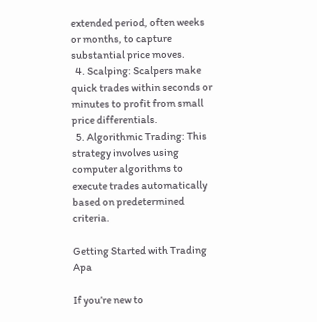extended period, often weeks or months, to capture substantial price moves.
  4. Scalping: Scalpers make quick trades within seconds or minutes to profit from small price differentials.
  5. Algorithmic Trading: This strategy involves using computer algorithms to execute trades automatically based on predetermined criteria.

Getting Started with Trading Apa

If you’re new to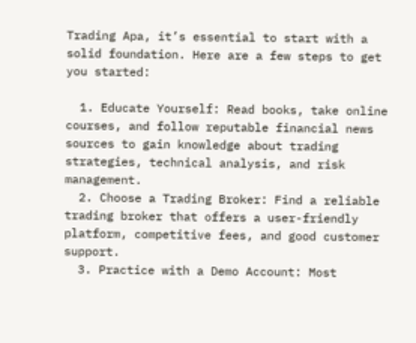Trading Apa, it’s essential to start with a solid foundation. Here are a few steps to get you started:

  1. Educate Yourself: Read books, take online courses, and follow reputable financial news sources to gain knowledge about trading strategies, technical analysis, and risk management.
  2. Choose a Trading Broker: Find a reliable trading broker that offers a user-friendly platform, competitive fees, and good customer support.
  3. Practice with a Demo Account: Most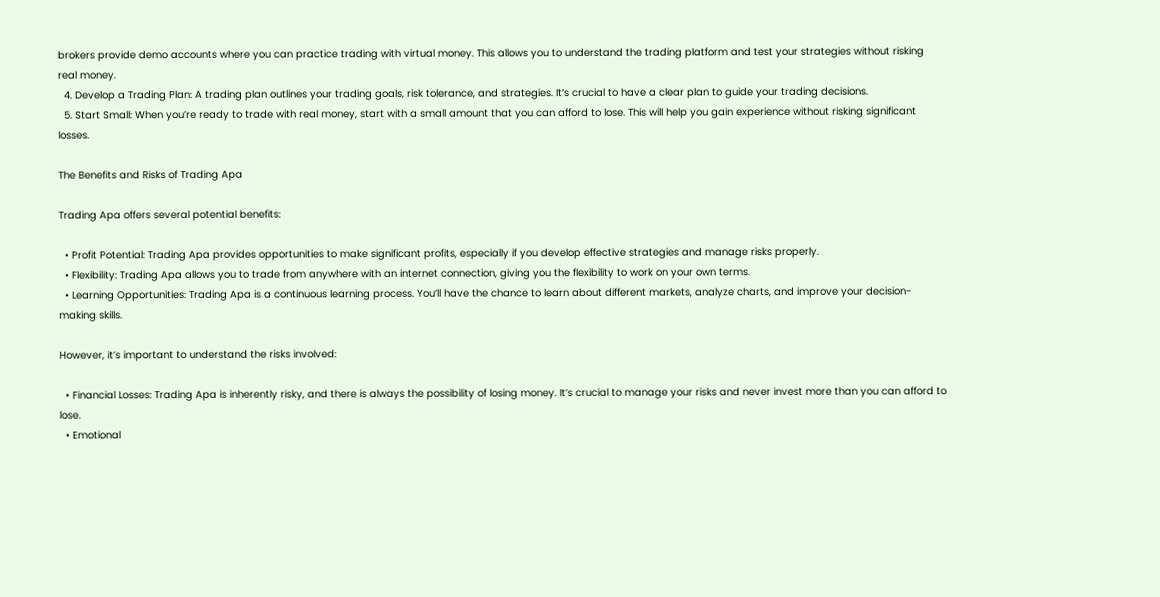brokers provide demo accounts where you can practice trading with virtual money. This allows you to understand the trading platform and test your strategies without risking real money.
  4. Develop a Trading Plan: A trading plan outlines your trading goals, risk tolerance, and strategies. It’s crucial to have a clear plan to guide your trading decisions.
  5. Start Small: When you’re ready to trade with real money, start with a small amount that you can afford to lose. This will help you gain experience without risking significant losses.

The Benefits and Risks of Trading Apa

Trading Apa offers several potential benefits:

  • Profit Potential: Trading Apa provides opportunities to make significant profits, especially if you develop effective strategies and manage risks properly.
  • Flexibility: Trading Apa allows you to trade from anywhere with an internet connection, giving you the flexibility to work on your own terms.
  • Learning Opportunities: Trading Apa is a continuous learning process. You’ll have the chance to learn about different markets, analyze charts, and improve your decision-making skills.

However, it’s important to understand the risks involved:

  • Financial Losses: Trading Apa is inherently risky, and there is always the possibility of losing money. It’s crucial to manage your risks and never invest more than you can afford to lose.
  • Emotional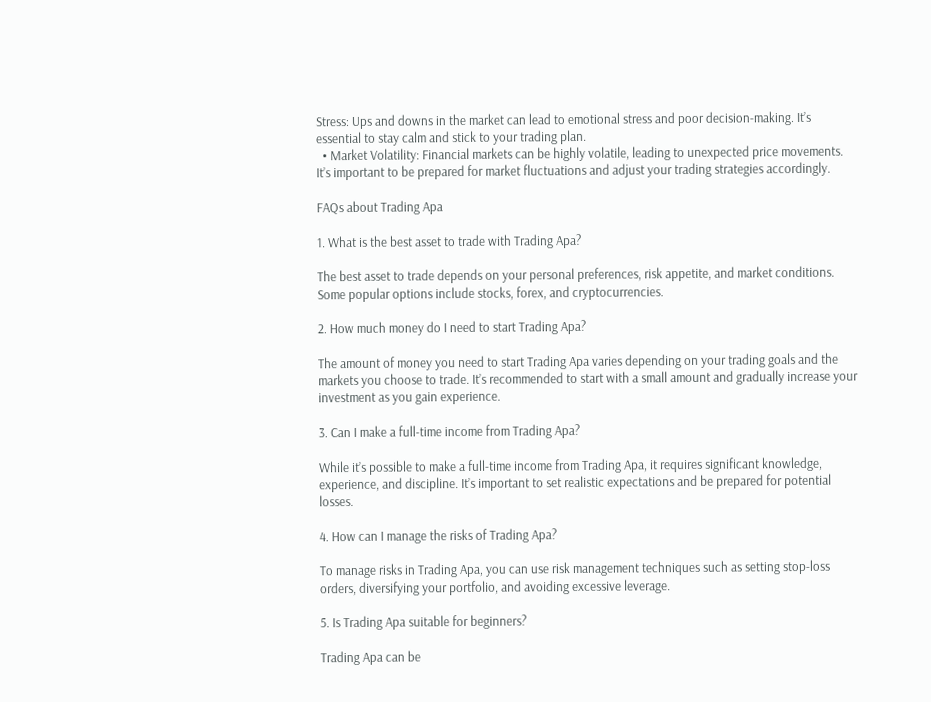Stress: Ups and downs in the market can lead to emotional stress and poor decision-making. It’s essential to stay calm and stick to your trading plan.
  • Market Volatility: Financial markets can be highly volatile, leading to unexpected price movements. It’s important to be prepared for market fluctuations and adjust your trading strategies accordingly.

FAQs about Trading Apa

1. What is the best asset to trade with Trading Apa?

The best asset to trade depends on your personal preferences, risk appetite, and market conditions. Some popular options include stocks, forex, and cryptocurrencies.

2. How much money do I need to start Trading Apa?

The amount of money you need to start Trading Apa varies depending on your trading goals and the markets you choose to trade. It’s recommended to start with a small amount and gradually increase your investment as you gain experience.

3. Can I make a full-time income from Trading Apa?

While it’s possible to make a full-time income from Trading Apa, it requires significant knowledge, experience, and discipline. It’s important to set realistic expectations and be prepared for potential losses.

4. How can I manage the risks of Trading Apa?

To manage risks in Trading Apa, you can use risk management techniques such as setting stop-loss orders, diversifying your portfolio, and avoiding excessive leverage.

5. Is Trading Apa suitable for beginners?

Trading Apa can be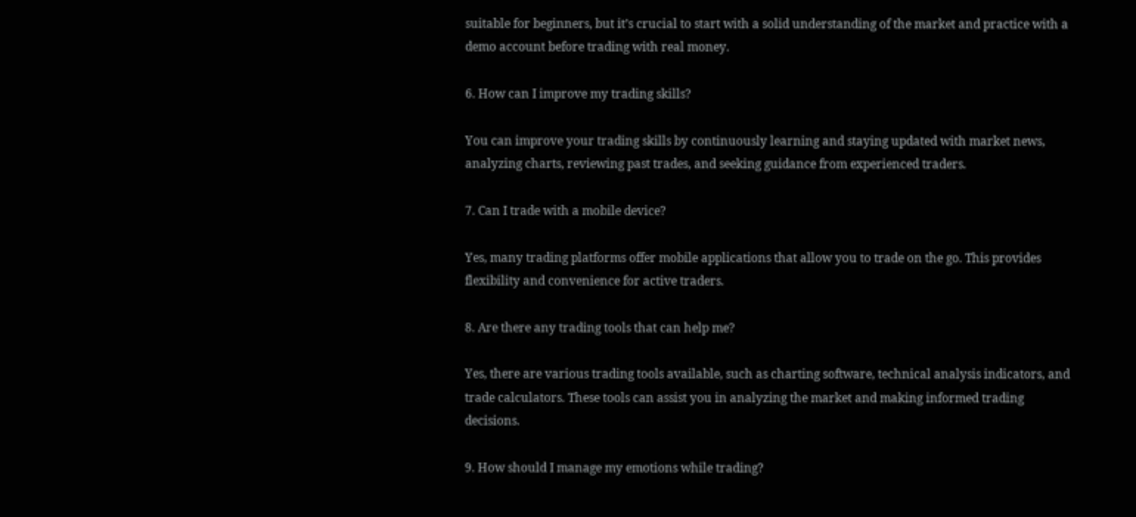suitable for beginners, but it’s crucial to start with a solid understanding of the market and practice with a demo account before trading with real money.

6. How can I improve my trading skills?

You can improve your trading skills by continuously learning and staying updated with market news, analyzing charts, reviewing past trades, and seeking guidance from experienced traders.

7. Can I trade with a mobile device?

Yes, many trading platforms offer mobile applications that allow you to trade on the go. This provides flexibility and convenience for active traders.

8. Are there any trading tools that can help me?

Yes, there are various trading tools available, such as charting software, technical analysis indicators, and trade calculators. These tools can assist you in analyzing the market and making informed trading decisions.

9. How should I manage my emotions while trading?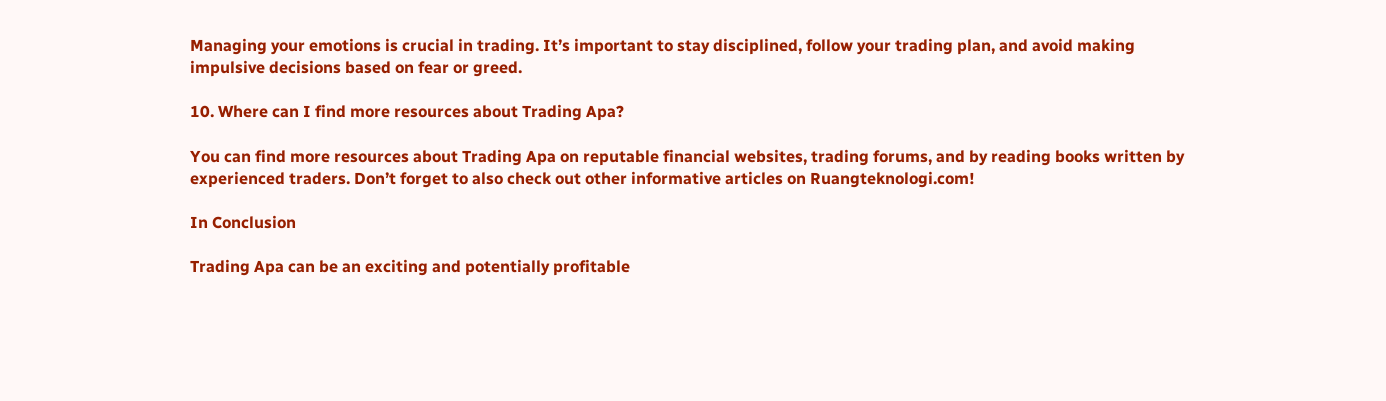Managing your emotions is crucial in trading. It’s important to stay disciplined, follow your trading plan, and avoid making impulsive decisions based on fear or greed.

10. Where can I find more resources about Trading Apa?

You can find more resources about Trading Apa on reputable financial websites, trading forums, and by reading books written by experienced traders. Don’t forget to also check out other informative articles on Ruangteknologi.com!

In Conclusion

Trading Apa can be an exciting and potentially profitable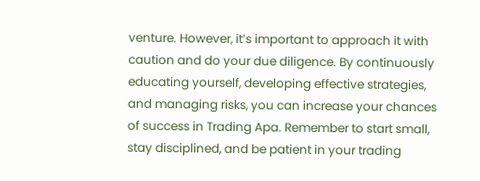venture. However, it’s important to approach it with caution and do your due diligence. By continuously educating yourself, developing effective strategies, and managing risks, you can increase your chances of success in Trading Apa. Remember to start small, stay disciplined, and be patient in your trading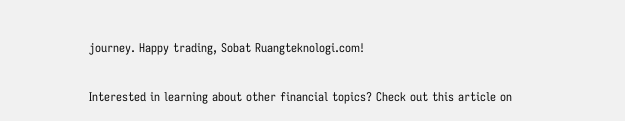journey. Happy trading, Sobat Ruangteknologi.com!

Interested in learning about other financial topics? Check out this article on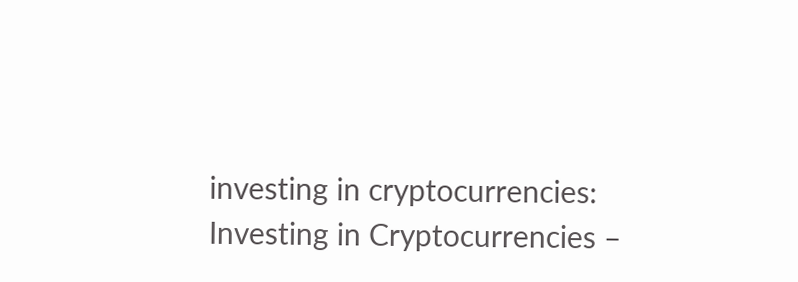investing in cryptocurrencies: Investing in Cryptocurrencies –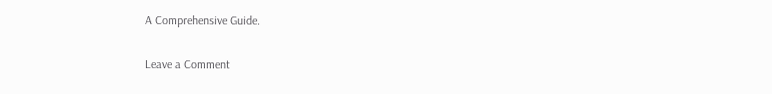A Comprehensive Guide.

Leave a Comment